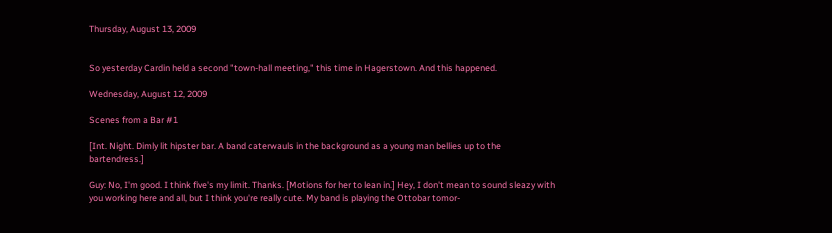Thursday, August 13, 2009


So yesterday Cardin held a second "town-hall meeting," this time in Hagerstown. And this happened.

Wednesday, August 12, 2009

Scenes from a Bar #1

[Int. Night. Dimly lit hipster bar. A band caterwauls in the background as a young man bellies up to the bartendress.]

Guy: No, I'm good. I think five's my limit. Thanks. [Motions for her to lean in.] Hey, I don't mean to sound sleazy with you working here and all, but I think you're really cute. My band is playing the Ottobar tomor-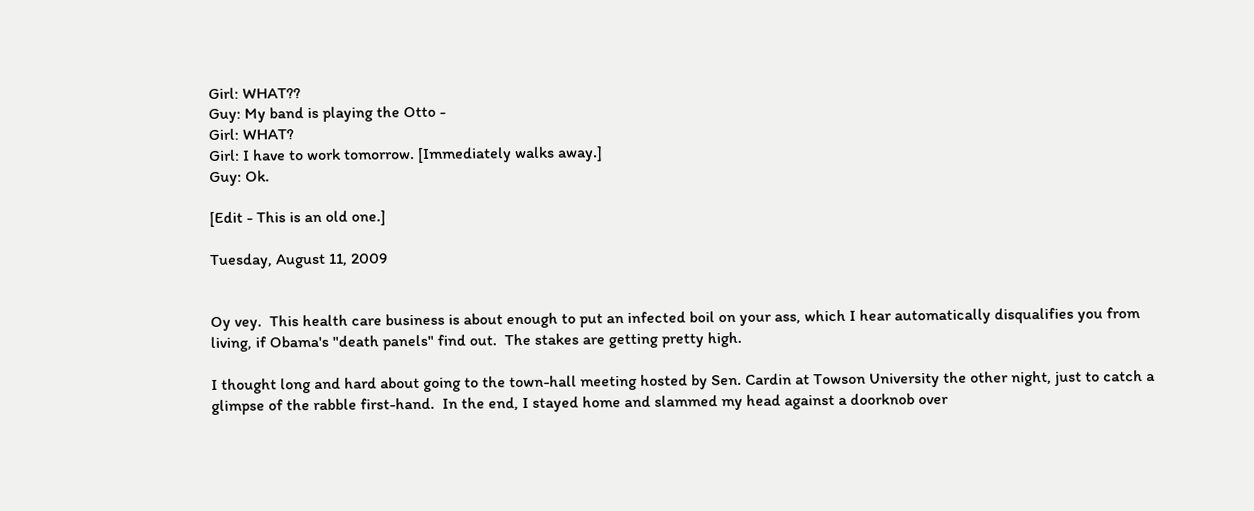Girl: WHAT??
Guy: My band is playing the Otto -
Girl: WHAT?
Girl: I have to work tomorrow. [Immediately walks away.]
Guy: Ok.

[Edit - This is an old one.]

Tuesday, August 11, 2009


Oy vey.  This health care business is about enough to put an infected boil on your ass, which I hear automatically disqualifies you from living, if Obama's "death panels" find out.  The stakes are getting pretty high.

I thought long and hard about going to the town-hall meeting hosted by Sen. Cardin at Towson University the other night, just to catch a glimpse of the rabble first-hand.  In the end, I stayed home and slammed my head against a doorknob over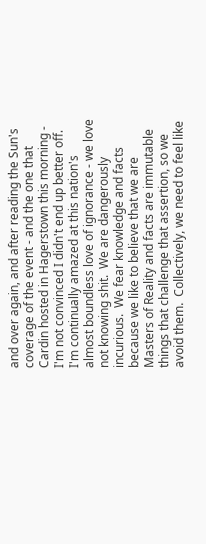and over again, and after reading the Sun's coverage of the event - and the one that Cardin hosted in Hagerstown this morning - I'm not convinced I didn't end up better off.  I'm continually amazed at this nation's almost boundless love of ignorance - we love not knowing shit.  We are dangerously incurious.  We fear knowledge and facts because we like to believe that we are Masters of Reality and facts are immutable things that challenge that assertion, so we avoid them.  Collectively, we need to feel like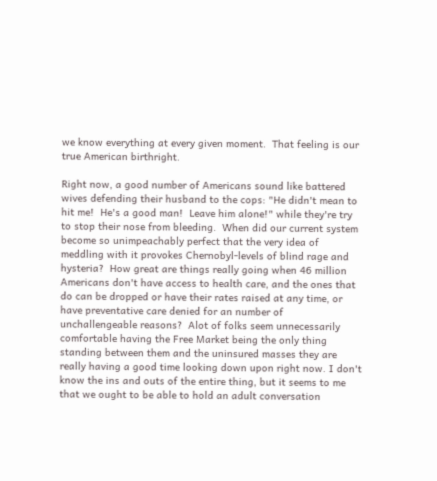we know everything at every given moment.  That feeling is our true American birthright.

Right now, a good number of Americans sound like battered wives defending their husband to the cops: "He didn't mean to hit me!  He's a good man!  Leave him alone!" while they're try to stop their nose from bleeding.  When did our current system become so unimpeachably perfect that the very idea of meddling with it provokes Chernobyl-levels of blind rage and hysteria?  How great are things really going when 46 million Americans don't have access to health care, and the ones that do can be dropped or have their rates raised at any time, or have preventative care denied for an number of unchallengeable reasons?  Alot of folks seem unnecessarily comfortable having the Free Market being the only thing standing between them and the uninsured masses they are really having a good time looking down upon right now. I don't know the ins and outs of the entire thing, but it seems to me that we ought to be able to hold an adult conversation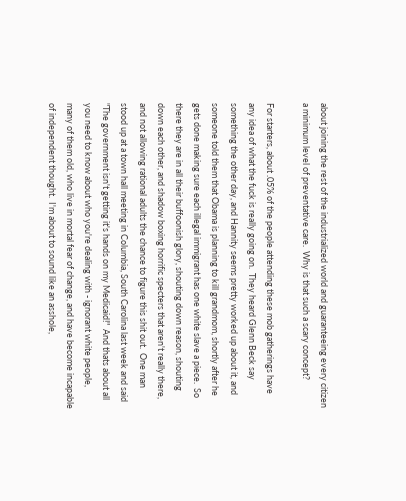about joining the rest of the industrialized world and guaranteeing every citizen a minimum level of preventative care.  Why is that such a scary concept?

For starters, about .05% of the people attending these mob gatherings have any idea of what the fuck is really going on.  They heard Glenn Beck say something the other day, and Hannity seems pretty worked up about it, and someone told them that Obama is planning to kill grandmom, shortly after he gets done making sure each illegal immigrant has one white slave a piece.  So there they are in all their buffoonish glory, shouting down reason, shouting down each other, and shadow boxing horrific specters that aren't really there, and not allowing rational adults the chance to figure this shit out.  One man stood up at a town hall meeting in Columbia, South Carolina last week and said "The government isn't getting it's hands on my Medicaid!"  And thats about all you need to know about who you're dealing with - ignorant white people, many of them old, who live in mortal fear of change, and have become incapable of independent thought.  I'm about to sound like an asshole,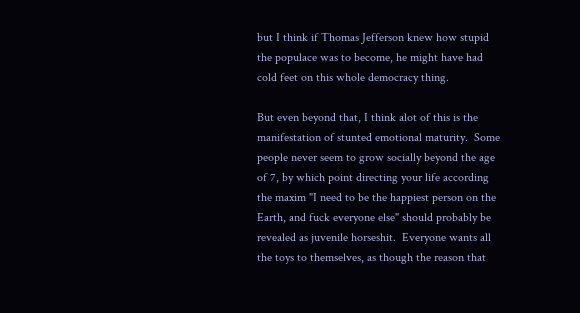but I think if Thomas Jefferson knew how stupid the populace was to become, he might have had cold feet on this whole democracy thing.

But even beyond that, I think alot of this is the manifestation of stunted emotional maturity.  Some people never seem to grow socially beyond the age of 7, by which point directing your life according the maxim "I need to be the happiest person on the Earth, and fuck everyone else" should probably be revealed as juvenile horseshit.  Everyone wants all the toys to themselves, as though the reason that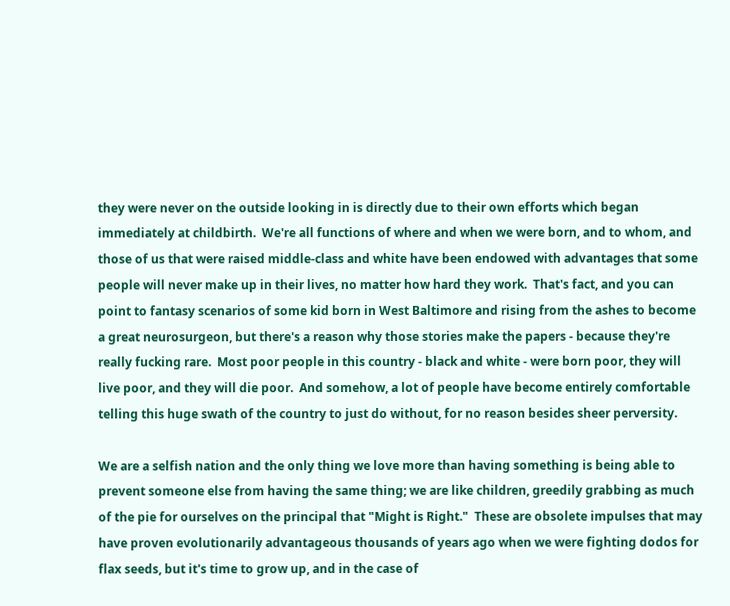they were never on the outside looking in is directly due to their own efforts which began immediately at childbirth.  We're all functions of where and when we were born, and to whom, and those of us that were raised middle-class and white have been endowed with advantages that some people will never make up in their lives, no matter how hard they work.  That's fact, and you can point to fantasy scenarios of some kid born in West Baltimore and rising from the ashes to become a great neurosurgeon, but there's a reason why those stories make the papers - because they're really fucking rare.  Most poor people in this country - black and white - were born poor, they will live poor, and they will die poor.  And somehow, a lot of people have become entirely comfortable telling this huge swath of the country to just do without, for no reason besides sheer perversity.

We are a selfish nation and the only thing we love more than having something is being able to prevent someone else from having the same thing; we are like children, greedily grabbing as much of the pie for ourselves on the principal that "Might is Right."  These are obsolete impulses that may have proven evolutionarily advantageous thousands of years ago when we were fighting dodos for flax seeds, but it's time to grow up, and in the case of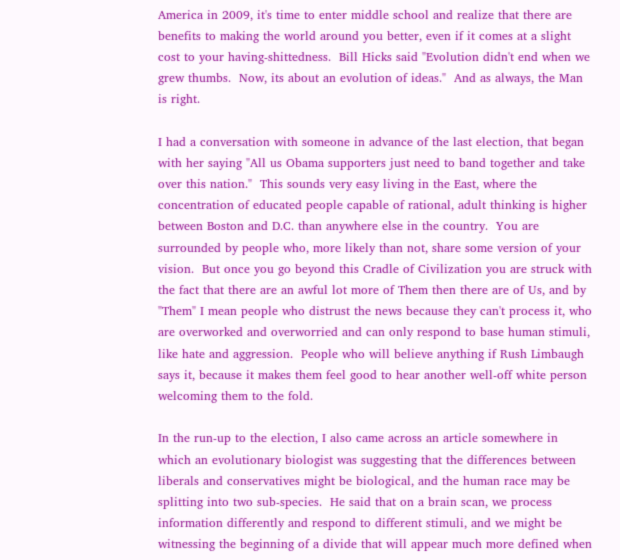America in 2009, it's time to enter middle school and realize that there are benefits to making the world around you better, even if it comes at a slight cost to your having-shittedness.  Bill Hicks said "Evolution didn't end when we grew thumbs.  Now, its about an evolution of ideas."  And as always, the Man is right.

I had a conversation with someone in advance of the last election, that began with her saying "All us Obama supporters just need to band together and take over this nation."  This sounds very easy living in the East, where the concentration of educated people capable of rational, adult thinking is higher between Boston and D.C. than anywhere else in the country.  You are surrounded by people who, more likely than not, share some version of your vision.  But once you go beyond this Cradle of Civilization you are struck with the fact that there are an awful lot more of Them then there are of Us, and by "Them" I mean people who distrust the news because they can't process it, who are overworked and overworried and can only respond to base human stimuli, like hate and aggression.  People who will believe anything if Rush Limbaugh says it, because it makes them feel good to hear another well-off white person welcoming them to the fold.

In the run-up to the election, I also came across an article somewhere in which an evolutionary biologist was suggesting that the differences between liberals and conservatives might be biological, and the human race may be splitting into two sub-species.  He said that on a brain scan, we process information differently and respond to different stimuli, and we might be witnessing the beginning of a divide that will appear much more defined when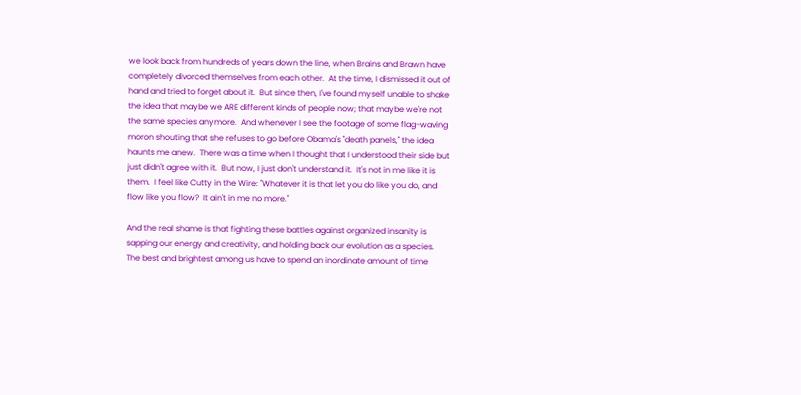we look back from hundreds of years down the line, when Brains and Brawn have completely divorced themselves from each other.  At the time, I dismissed it out of hand and tried to forget about it.  But since then, I've found myself unable to shake the idea that maybe we ARE different kinds of people now; that maybe we're not the same species anymore.  And whenever I see the footage of some flag-waving moron shouting that she refuses to go before Obama's "death panels," the idea haunts me anew.  There was a time when I thought that I understood their side but just didn't agree with it.  But now, I just don't understand it.  It's not in me like it is them.  I feel like Cutty in the Wire: "Whatever it is that let you do like you do, and flow like you flow?  It ain't in me no more."

And the real shame is that fighting these battles against organized insanity is sapping our energy and creativity, and holding back our evolution as a species.  The best and brightest among us have to spend an inordinate amount of time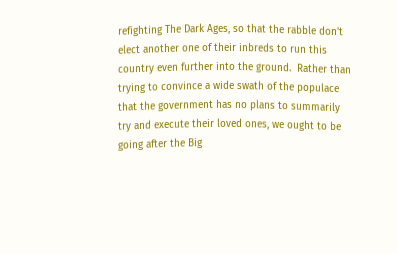refighting The Dark Ages, so that the rabble don't elect another one of their inbreds to run this country even further into the ground.  Rather than trying to convince a wide swath of the populace that the government has no plans to summarily try and execute their loved ones, we ought to be going after the Big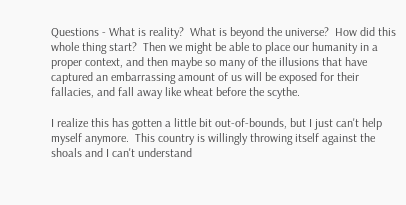Questions - What is reality?  What is beyond the universe?  How did this whole thing start?  Then we might be able to place our humanity in a proper context, and then maybe so many of the illusions that have captured an embarrassing amount of us will be exposed for their fallacies, and fall away like wheat before the scythe.

I realize this has gotten a little bit out-of-bounds, but I just can't help myself anymore.  This country is willingly throwing itself against the shoals and I can't understand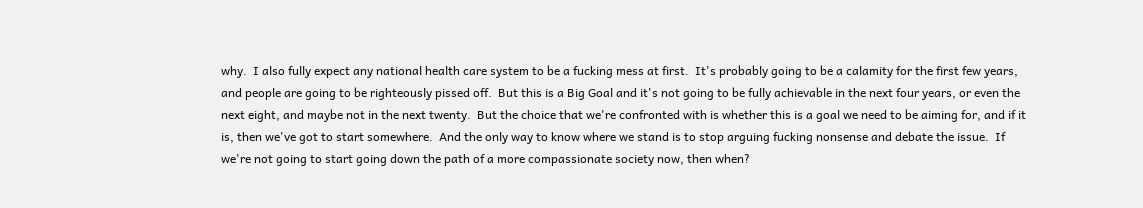why.  I also fully expect any national health care system to be a fucking mess at first.  It's probably going to be a calamity for the first few years, and people are going to be righteously pissed off.  But this is a Big Goal and it's not going to be fully achievable in the next four years, or even the next eight, and maybe not in the next twenty.  But the choice that we're confronted with is whether this is a goal we need to be aiming for, and if it is, then we've got to start somewhere.  And the only way to know where we stand is to stop arguing fucking nonsense and debate the issue.  If we're not going to start going down the path of a more compassionate society now, then when?